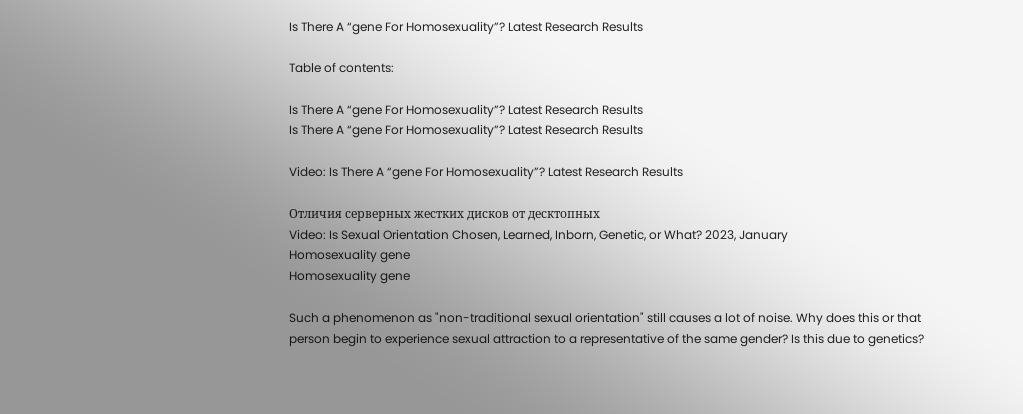Is There A “gene For Homosexuality”? Latest Research Results

Table of contents:

Is There A “gene For Homosexuality”? Latest Research Results
Is There A “gene For Homosexuality”? Latest Research Results

Video: Is There A “gene For Homosexuality”? Latest Research Results

Отличия серверных жестких дисков от десктопных
Video: Is Sexual Orientation Chosen, Learned, Inborn, Genetic, or What? 2023, January
Homosexuality gene
Homosexuality gene

Such a phenomenon as "non-traditional sexual orientation" still causes a lot of noise. Why does this or that person begin to experience sexual attraction to a representative of the same gender? Is this due to genetics?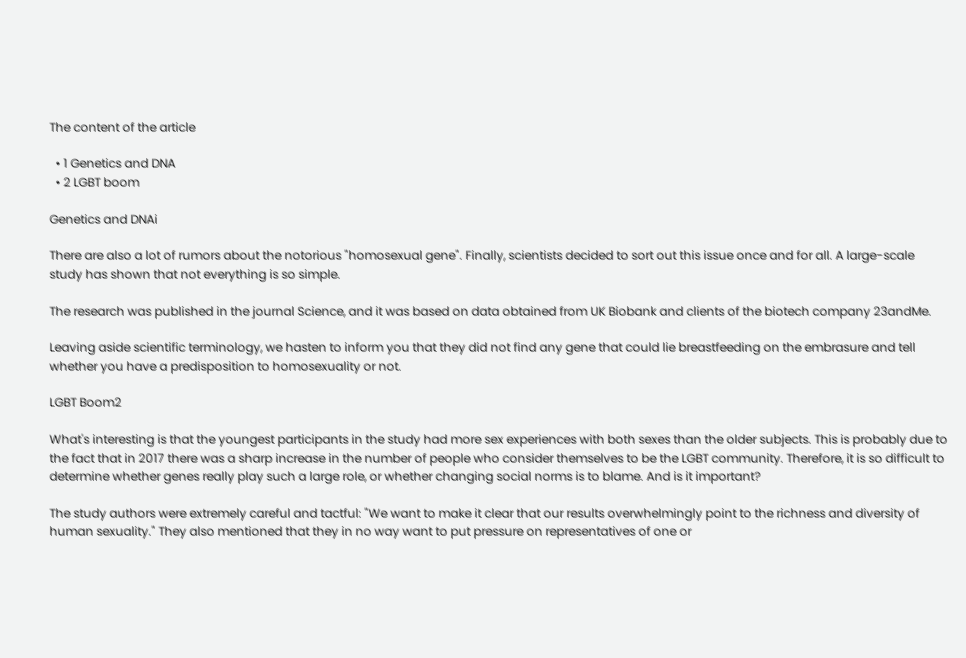The content of the article

  • 1 Genetics and DNA
  • 2 LGBT boom

Genetics and DNAi

There are also a lot of rumors about the notorious "homosexual gene". Finally, scientists decided to sort out this issue once and for all. A large-scale study has shown that not everything is so simple.

The research was published in the journal Science, and it was based on data obtained from UK Biobank and clients of the biotech company 23andMe.

Leaving aside scientific terminology, we hasten to inform you that they did not find any gene that could lie breastfeeding on the embrasure and tell whether you have a predisposition to homosexuality or not.

LGBT Boom2

What's interesting is that the youngest participants in the study had more sex experiences with both sexes than the older subjects. This is probably due to the fact that in 2017 there was a sharp increase in the number of people who consider themselves to be the LGBT community. Therefore, it is so difficult to determine whether genes really play such a large role, or whether changing social norms is to blame. And is it important?

The study authors were extremely careful and tactful: "We want to make it clear that our results overwhelmingly point to the richness and diversity of human sexuality." They also mentioned that they in no way want to put pressure on representatives of one or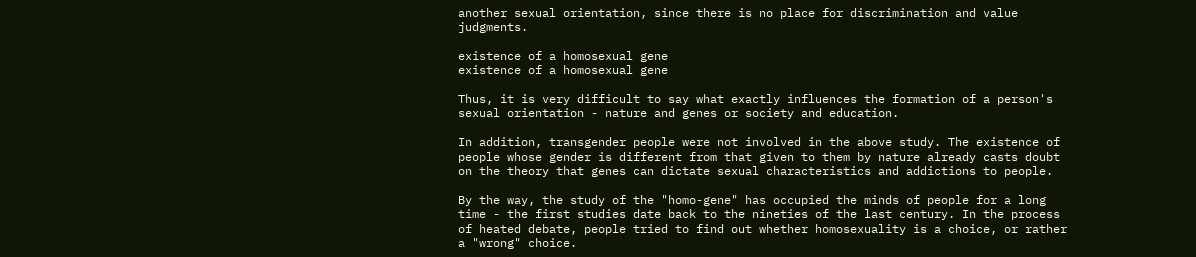another sexual orientation, since there is no place for discrimination and value judgments.

existence of a homosexual gene
existence of a homosexual gene

Thus, it is very difficult to say what exactly influences the formation of a person's sexual orientation - nature and genes or society and education.

In addition, transgender people were not involved in the above study. The existence of people whose gender is different from that given to them by nature already casts doubt on the theory that genes can dictate sexual characteristics and addictions to people.

By the way, the study of the "homo-gene" has occupied the minds of people for a long time - the first studies date back to the nineties of the last century. In the process of heated debate, people tried to find out whether homosexuality is a choice, or rather a "wrong" choice.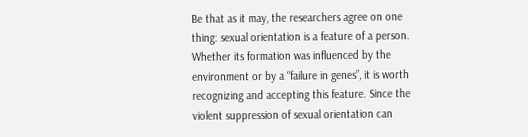Be that as it may, the researchers agree on one thing: sexual orientation is a feature of a person. Whether its formation was influenced by the environment or by a “failure in genes”, it is worth recognizing and accepting this feature. Since the violent suppression of sexual orientation can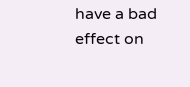have a bad effect on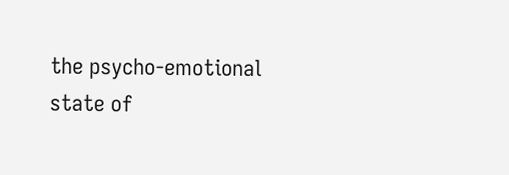the psycho-emotional state of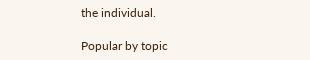the individual.

Popular by topic